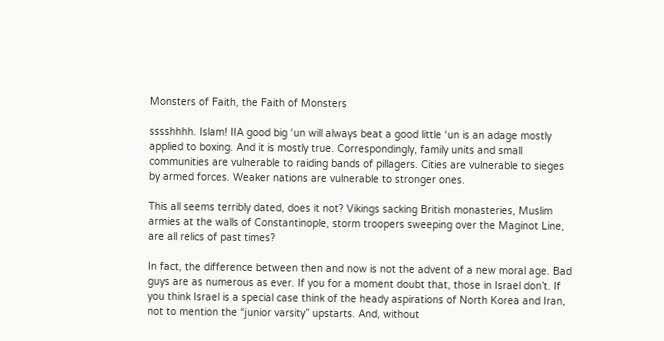Monsters of Faith, the Faith of Monsters

sssshhhh. Islam! IIA good big ‘un will always beat a good little ‘un is an adage mostly applied to boxing. And it is mostly true. Correspondingly, family units and small communities are vulnerable to raiding bands of pillagers. Cities are vulnerable to sieges by armed forces. Weaker nations are vulnerable to stronger ones.

This all seems terribly dated, does it not? Vikings sacking British monasteries, Muslim armies at the walls of Constantinople, storm troopers sweeping over the Maginot Line, are all relics of past times?

In fact, the difference between then and now is not the advent of a new moral age. Bad guys are as numerous as ever. If you for a moment doubt that, those in Israel don’t. If you think Israel is a special case think of the heady aspirations of North Korea and Iran, not to mention the “junior varsity” upstarts. And, without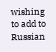wishing to add to Russian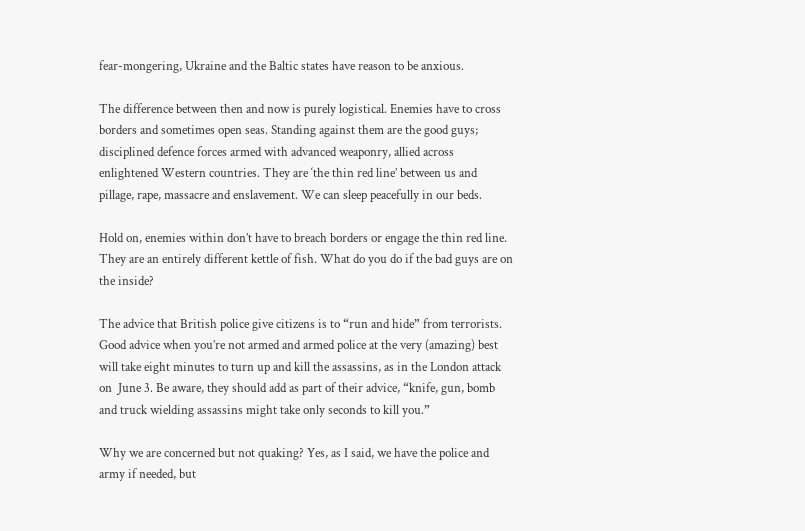fear-mongering, Ukraine and the Baltic states have reason to be anxious.

The difference between then and now is purely logistical. Enemies have to cross borders and sometimes open seas. Standing against them are the good guys; disciplined defence forces armed with advanced weaponry, allied across enlightened Western countries. They are ‘the thin red line’ between us and pillage, rape, massacre and enslavement. We can sleep peacefully in our beds.

Hold on, enemies within don’t have to breach borders or engage the thin red line. They are an entirely different kettle of fish. What do you do if the bad guys are on the inside?

The advice that British police give citizens is to “run and hide” from terrorists. Good advice when you’re not armed and armed police at the very (amazing) best will take eight minutes to turn up and kill the assassins, as in the London attack on  June 3. Be aware, they should add as part of their advice, “knife, gun, bomb and truck wielding assassins might take only seconds to kill you.”

Why we are concerned but not quaking? Yes, as I said, we have the police and army if needed, but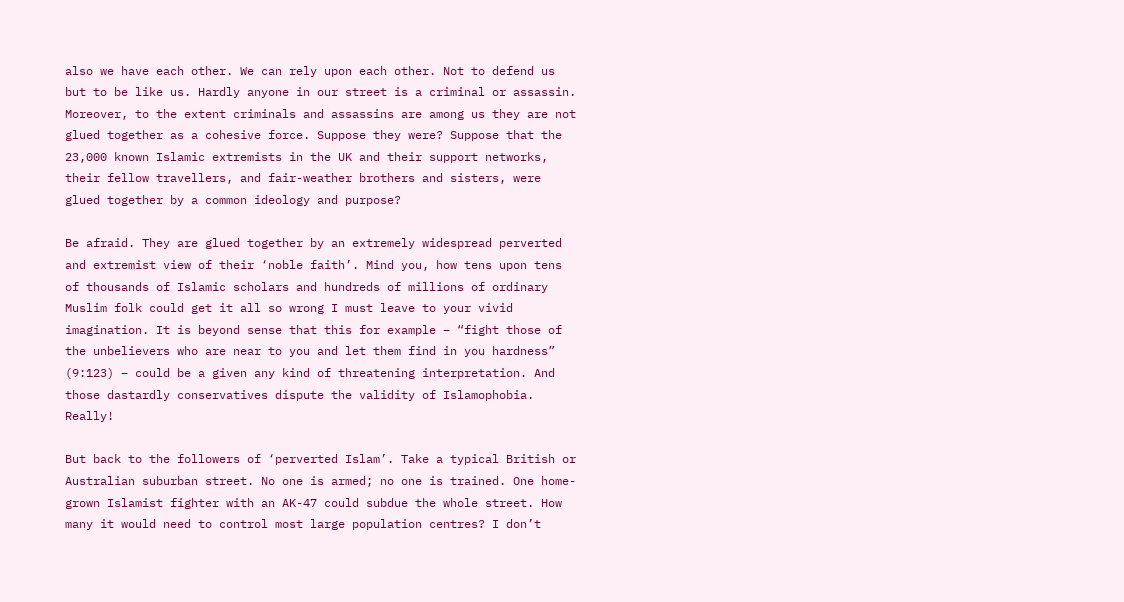also we have each other. We can rely upon each other. Not to defend us but to be like us. Hardly anyone in our street is a criminal or assassin. Moreover, to the extent criminals and assassins are among us they are not glued together as a cohesive force. Suppose they were? Suppose that the 23,000 known Islamic extremists in the UK and their support networks, their fellow travellers, and fair-weather brothers and sisters, were glued together by a common ideology and purpose?

Be afraid. They are glued together by an extremely widespread perverted and extremist view of their ‘noble faith’. Mind you, how tens upon tens of thousands of Islamic scholars and hundreds of millions of ordinary Muslim folk could get it all so wrong I must leave to your vivid imagination. It is beyond sense that this for example – “fight those of the unbelievers who are near to you and let them find in you hardness” (9:123) – could be a given any kind of threatening interpretation. And those dastardly conservatives dispute the validity of Islamophobia. Really!

But back to the followers of ‘perverted Islam’. Take a typical British or Australian suburban street. No one is armed; no one is trained. One home-grown Islamist fighter with an AK-47 could subdue the whole street. How many it would need to control most large population centres? I don’t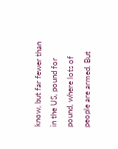know, but far fewer than in the US, pound for pound, where lots of people are armed. But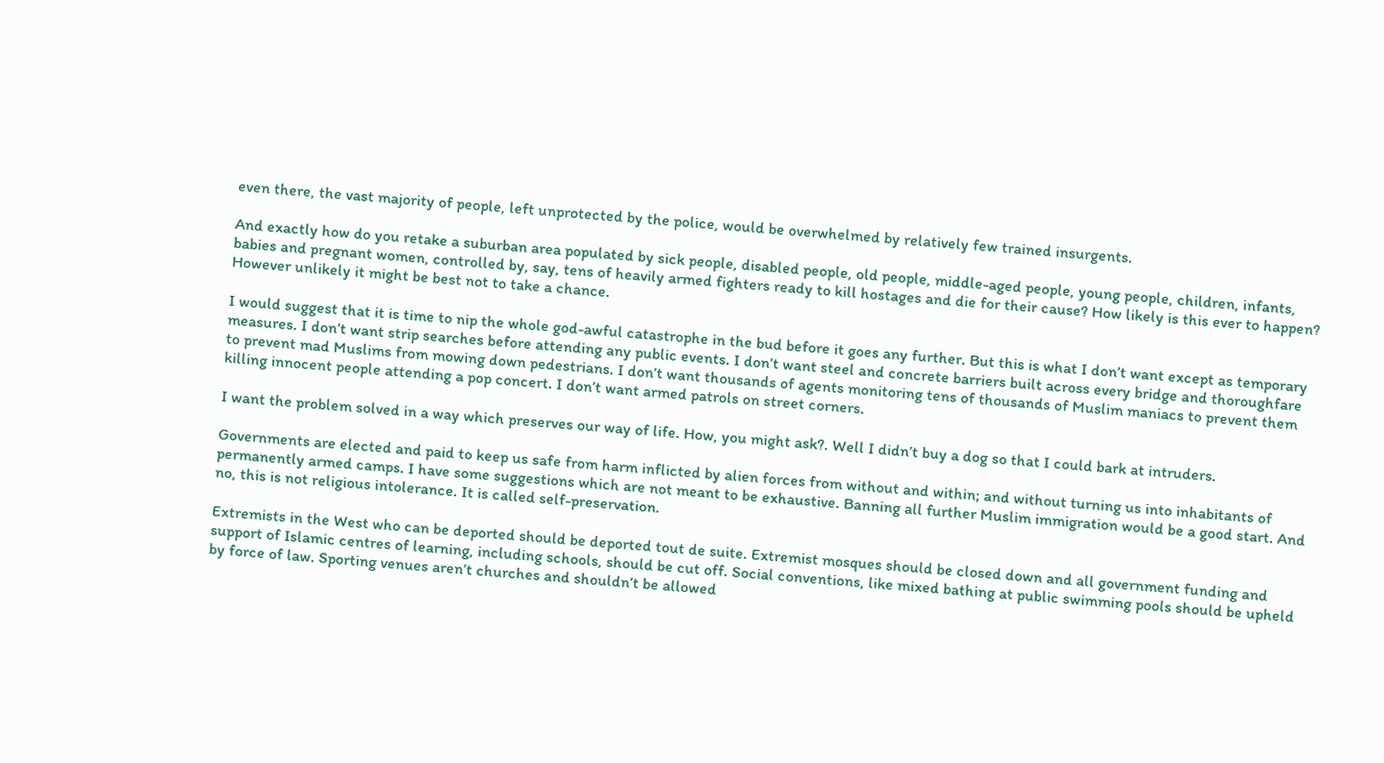even there, the vast majority of people, left unprotected by the police, would be overwhelmed by relatively few trained insurgents.

And exactly how do you retake a suburban area populated by sick people, disabled people, old people, middle-aged people, young people, children, infants, babies and pregnant women, controlled by, say, tens of heavily armed fighters ready to kill hostages and die for their cause? How likely is this ever to happen? However unlikely it might be best not to take a chance.

I would suggest that it is time to nip the whole god-awful catastrophe in the bud before it goes any further. But this is what I don’t want except as temporary measures. I don’t want strip searches before attending any public events. I don’t want steel and concrete barriers built across every bridge and thoroughfare to prevent mad Muslims from mowing down pedestrians. I don’t want thousands of agents monitoring tens of thousands of Muslim maniacs to prevent them killing innocent people attending a pop concert. I don’t want armed patrols on street corners.

I want the problem solved in a way which preserves our way of life. How, you might ask?. Well I didn’t buy a dog so that I could bark at intruders.

Governments are elected and paid to keep us safe from harm inflicted by alien forces from without and within; and without turning us into inhabitants of permanently armed camps. I have some suggestions which are not meant to be exhaustive. Banning all further Muslim immigration would be a good start. And no, this is not religious intolerance. It is called self-preservation.

Extremists in the West who can be deported should be deported tout de suite. Extremist mosques should be closed down and all government funding and support of Islamic centres of learning, including schools, should be cut off. Social conventions, like mixed bathing at public swimming pools should be upheld by force of law. Sporting venues aren’t churches and shouldn’t be allowed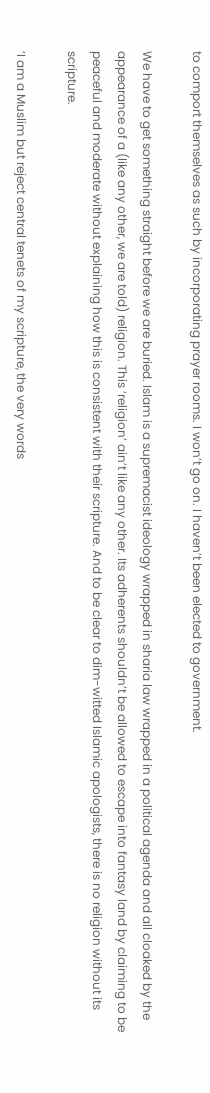to comport themselves as such by incorporating prayer rooms. I won’t go on. I haven’t been elected to government.

We have to get something straight before we are buried. Islam is a supremacist ideology wrapped in sharia law wrapped in a political agenda and all cloaked by the appearance of a (like any other, we are told) religion. This ‘religion’ ain’t like any other. Its adherents shouldn’t be allowed to escape into fantasy land by claiming to be peaceful and moderate without explaining how this is consistent with their scripture. And to be clear to dim-witted Islamic apologists, there is no religion without its scripture.

‘I am a Muslim but reject central tenets of my scripture, the very words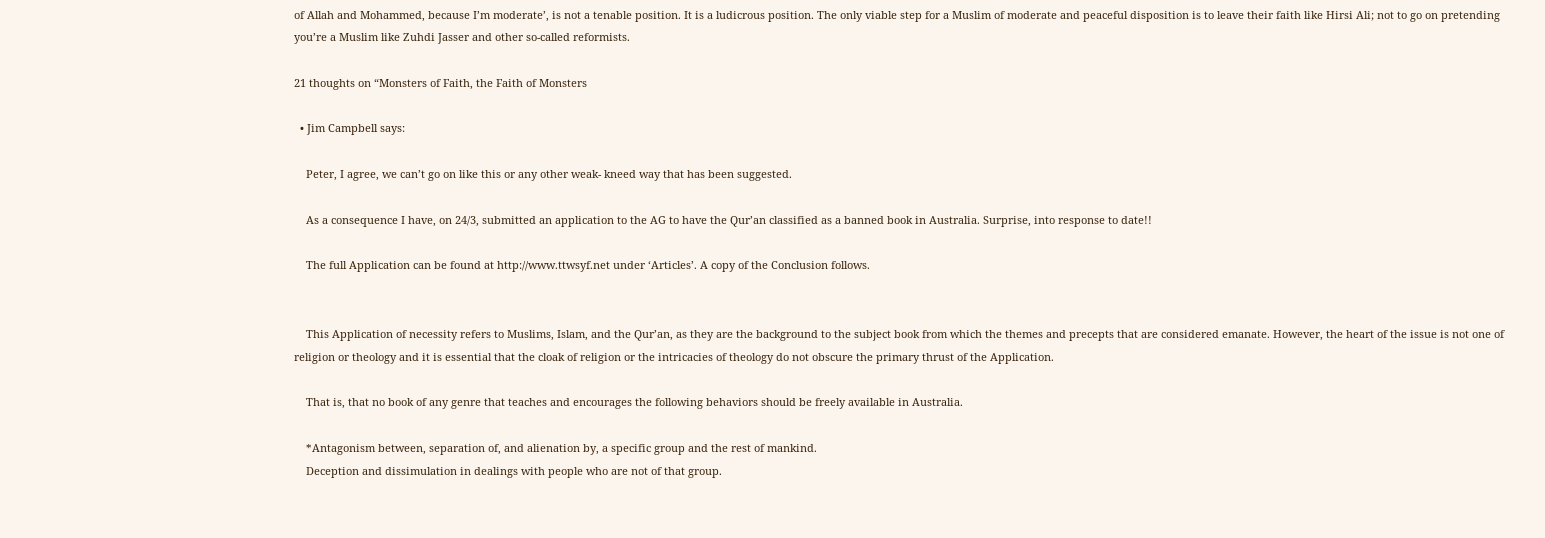of Allah and Mohammed, because I’m moderate’, is not a tenable position. It is a ludicrous position. The only viable step for a Muslim of moderate and peaceful disposition is to leave their faith like Hirsi Ali; not to go on pretending you’re a Muslim like Zuhdi Jasser and other so-called reformists.

21 thoughts on “Monsters of Faith, the Faith of Monsters

  • Jim Campbell says:

    Peter, I agree, we can’t go on like this or any other weak- kneed way that has been suggested.

    As a consequence I have, on 24/3, submitted an application to the AG to have the Qur’an classified as a banned book in Australia. Surprise, into response to date!!

    The full Application can be found at http://www.ttwsyf.net under ‘Articles’. A copy of the Conclusion follows.


    This Application of necessity refers to Muslims, Islam, and the Qur’an, as they are the background to the subject book from which the themes and precepts that are considered emanate. However, the heart of the issue is not one of religion or theology and it is essential that the cloak of religion or the intricacies of theology do not obscure the primary thrust of the Application.

    That is, that no book of any genre that teaches and encourages the following behaviors should be freely available in Australia.

    *Antagonism between, separation of, and alienation by, a specific group and the rest of mankind.
    Deception and dissimulation in dealings with people who are not of that group.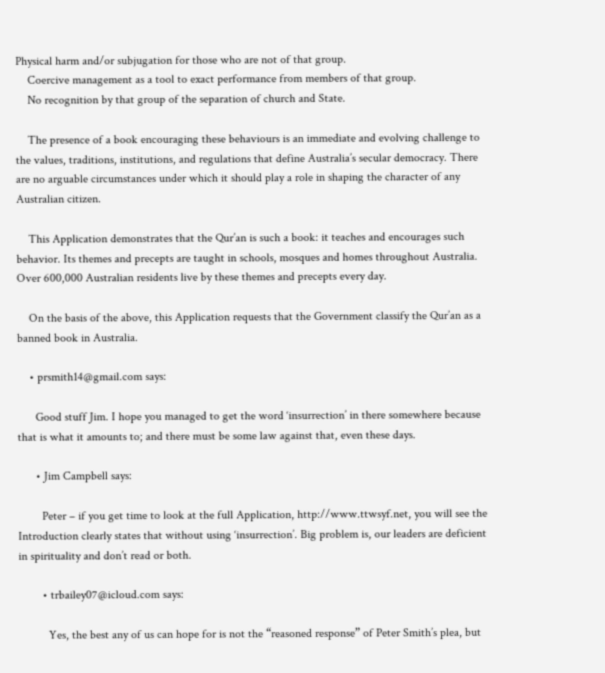Physical harm and/or subjugation for those who are not of that group.
    Coercive management as a tool to exact performance from members of that group.
    No recognition by that group of the separation of church and State.

    The presence of a book encouraging these behaviours is an immediate and evolving challenge to the values, traditions, institutions, and regulations that define Australia’s secular democracy. There are no arguable circumstances under which it should play a role in shaping the character of any Australian citizen.

    This Application demonstrates that the Qur’an is such a book: it teaches and encourages such behavior. Its themes and precepts are taught in schools, mosques and homes throughout Australia. Over 600,000 Australian residents live by these themes and precepts every day.

    On the basis of the above, this Application requests that the Government classify the Qur’an as a banned book in Australia.

    • prsmith14@gmail.com says:

      Good stuff Jim. I hope you managed to get the word ‘insurrection’ in there somewhere because that is what it amounts to; and there must be some law against that, even these days.

      • Jim Campbell says:

        Peter – if you get time to look at the full Application, http://www.ttwsyf.net, you will see the Introduction clearly states that without using ‘insurrection’. Big problem is, our leaders are deficient in spirituality and don’t read or both.

        • trbailey07@icloud.com says:

          Yes, the best any of us can hope for is not the “reasoned response” of Peter Smith’s plea, but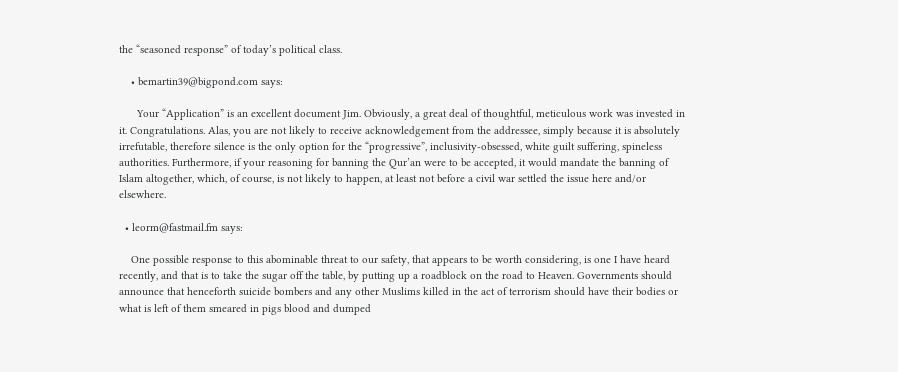the “seasoned response” of today’s political class.

    • bemartin39@bigpond.com says:

      Your “Application” is an excellent document Jim. Obviously, a great deal of thoughtful, meticulous work was invested in it. Congratulations. Alas, you are not likely to receive acknowledgement from the addressee, simply because it is absolutely irrefutable, therefore silence is the only option for the “progressive”, inclusivity-obsessed, white guilt suffering, spineless authorities. Furthermore, if your reasoning for banning the Qur’an were to be accepted, it would mandate the banning of Islam altogether, which, of course, is not likely to happen, at least not before a civil war settled the issue here and/or elsewhere.

  • leorm@fastmail.fm says:

    One possible response to this abominable threat to our safety, that appears to be worth considering, is one I have heard recently, and that is to take the sugar off the table, by putting up a roadblock on the road to Heaven. Governments should announce that henceforth suicide bombers and any other Muslims killed in the act of terrorism should have their bodies or what is left of them smeared in pigs blood and dumped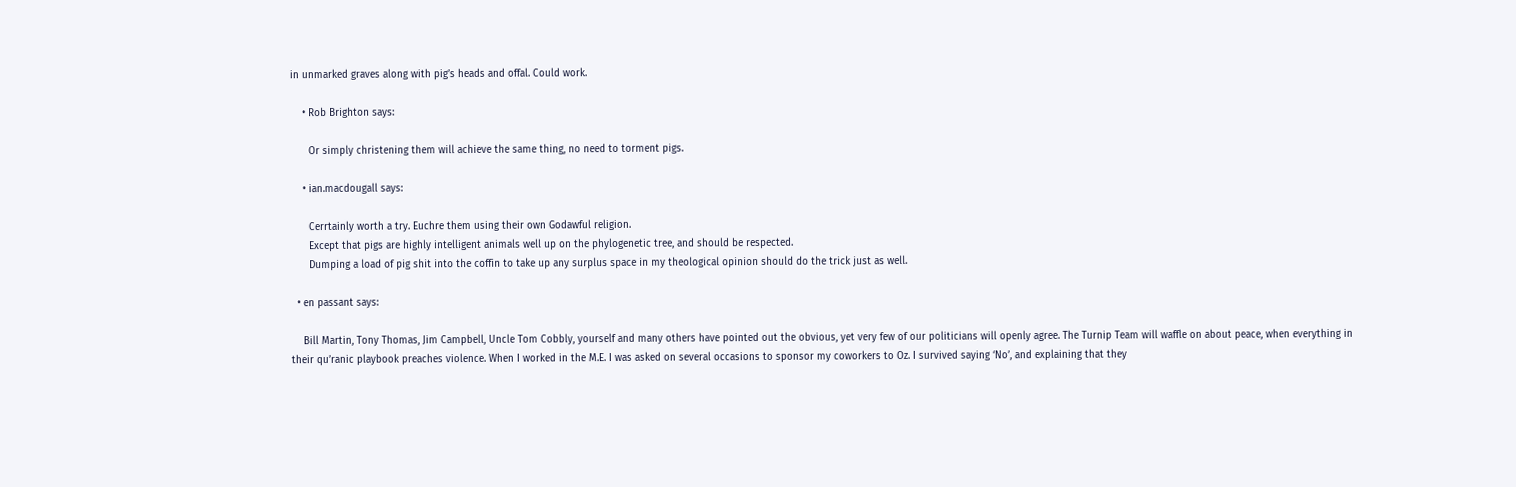in unmarked graves along with pig’s heads and offal. Could work.

    • Rob Brighton says:

      Or simply christening them will achieve the same thing, no need to torment pigs.

    • ian.macdougall says:

      Cerrtainly worth a try. Euchre them using their own Godawful religion.
      Except that pigs are highly intelligent animals well up on the phylogenetic tree, and should be respected.
      Dumping a load of pig shit into the coffin to take up any surplus space in my theological opinion should do the trick just as well.

  • en passant says:

    Bill Martin, Tony Thomas, Jim Campbell, Uncle Tom Cobbly, yourself and many others have pointed out the obvious, yet very few of our politicians will openly agree. The Turnip Team will waffle on about peace, when everything in their qu’ranic playbook preaches violence. When I worked in the M.E. I was asked on several occasions to sponsor my coworkers to Oz. I survived saying ‘No’, and explaining that they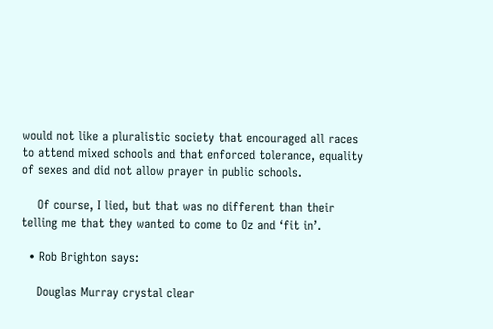would not like a pluralistic society that encouraged all races to attend mixed schools and that enforced tolerance, equality of sexes and did not allow prayer in public schools.

    Of course, I lied, but that was no different than their telling me that they wanted to come to Oz and ‘fit in’.

  • Rob Brighton says:

    Douglas Murray crystal clear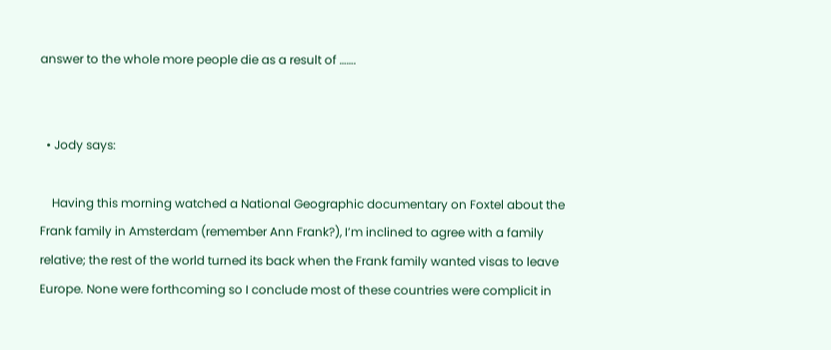answer to the whole more people die as a result of …….


  • Jody says:

    Having this morning watched a National Geographic documentary on Foxtel about the Frank family in Amsterdam (remember Ann Frank?), I’m inclined to agree with a family relative; the rest of the world turned its back when the Frank family wanted visas to leave Europe. None were forthcoming so I conclude most of these countries were complicit in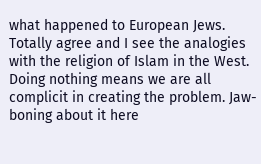what happened to European Jews. Totally agree and I see the analogies with the religion of Islam in the West. Doing nothing means we are all complicit in creating the problem. Jaw-boning about it here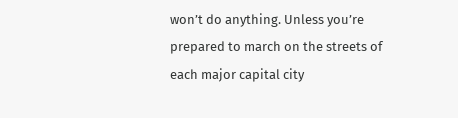won’t do anything. Unless you’re prepared to march on the streets of each major capital city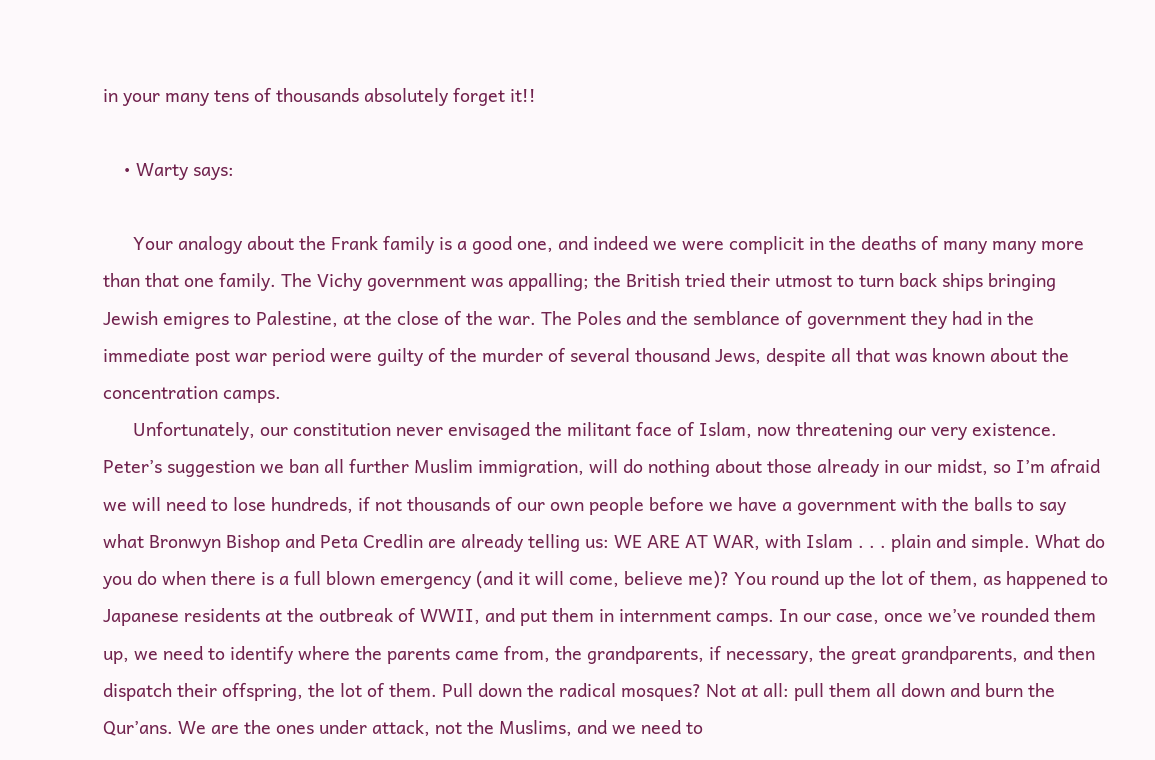in your many tens of thousands absolutely forget it!!

    • Warty says:

      Your analogy about the Frank family is a good one, and indeed we were complicit in the deaths of many many more than that one family. The Vichy government was appalling; the British tried their utmost to turn back ships bringing Jewish emigres to Palestine, at the close of the war. The Poles and the semblance of government they had in the immediate post war period were guilty of the murder of several thousand Jews, despite all that was known about the concentration camps.
      Unfortunately, our constitution never envisaged the militant face of Islam, now threatening our very existence. Peter’s suggestion we ban all further Muslim immigration, will do nothing about those already in our midst, so I’m afraid we will need to lose hundreds, if not thousands of our own people before we have a government with the balls to say what Bronwyn Bishop and Peta Credlin are already telling us: WE ARE AT WAR, with Islam . . . plain and simple. What do you do when there is a full blown emergency (and it will come, believe me)? You round up the lot of them, as happened to Japanese residents at the outbreak of WWII, and put them in internment camps. In our case, once we’ve rounded them up, we need to identify where the parents came from, the grandparents, if necessary, the great grandparents, and then dispatch their offspring, the lot of them. Pull down the radical mosques? Not at all: pull them all down and burn the Qur’ans. We are the ones under attack, not the Muslims, and we need to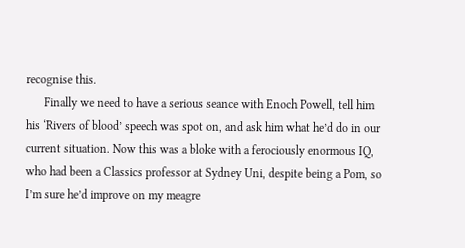recognise this.
      Finally we need to have a serious seance with Enoch Powell, tell him his ‘Rivers of blood’ speech was spot on, and ask him what he’d do in our current situation. Now this was a bloke with a ferociously enormous IQ, who had been a Classics professor at Sydney Uni, despite being a Pom, so I’m sure he’d improve on my meagre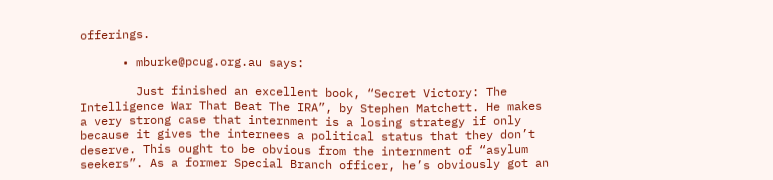offerings.

      • mburke@pcug.org.au says:

        Just finished an excellent book, “Secret Victory: The Intelligence War That Beat The IRA”, by Stephen Matchett. He makes a very strong case that internment is a losing strategy if only because it gives the internees a political status that they don’t deserve. This ought to be obvious from the internment of “asylum seekers”. As a former Special Branch officer, he’s obviously got an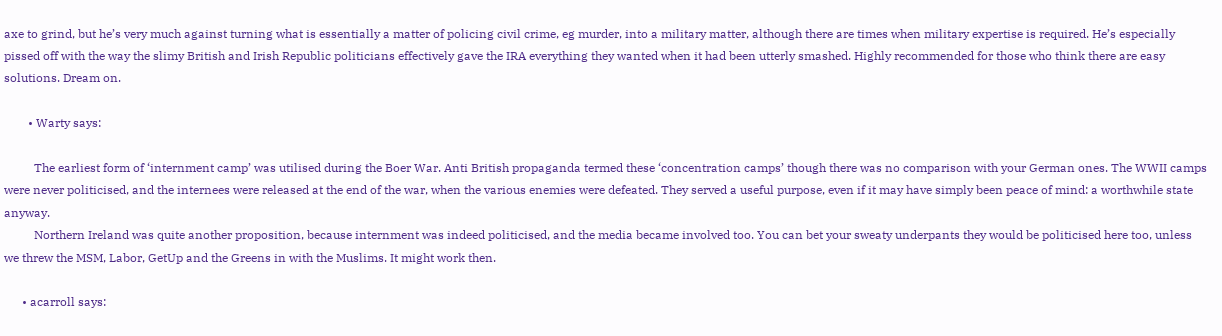axe to grind, but he’s very much against turning what is essentially a matter of policing civil crime, eg murder, into a military matter, although there are times when military expertise is required. He’s especially pissed off with the way the slimy British and Irish Republic politicians effectively gave the IRA everything they wanted when it had been utterly smashed. Highly recommended for those who think there are easy solutions. Dream on.

        • Warty says:

          The earliest form of ‘internment camp’ was utilised during the Boer War. Anti British propaganda termed these ‘concentration camps’ though there was no comparison with your German ones. The WWII camps were never politicised, and the internees were released at the end of the war, when the various enemies were defeated. They served a useful purpose, even if it may have simply been peace of mind: a worthwhile state anyway.
          Northern Ireland was quite another proposition, because internment was indeed politicised, and the media became involved too. You can bet your sweaty underpants they would be politicised here too, unless we threw the MSM, Labor, GetUp and the Greens in with the Muslims. It might work then.

      • acarroll says: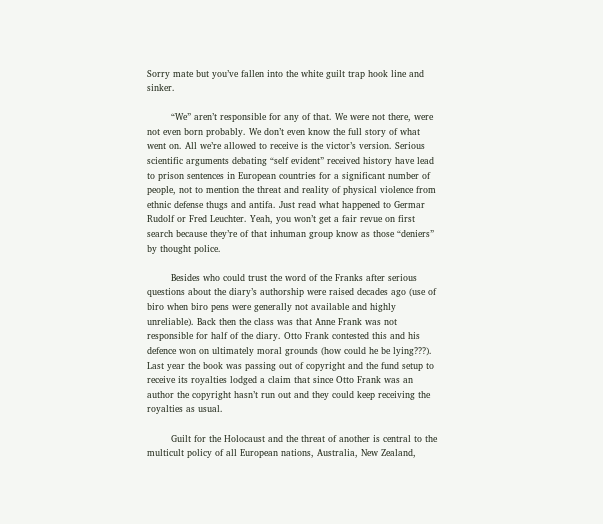Sorry mate but you’ve fallen into the white guilt trap hook line and sinker.

        “We” aren’t responsible for any of that. We were not there, were not even born probably. We don’t even know the full story of what went on. All we’re allowed to receive is the victor’s version. Serious scientific arguments debating “self evident” received history have lead to prison sentences in European countries for a significant number of people, not to mention the threat and reality of physical violence from ethnic defense thugs and antifa. Just read what happened to Germar Rudolf or Fred Leuchter. Yeah, you won’t get a fair revue on first search because they’re of that inhuman group know as those “deniers” by thought police.

        Besides who could trust the word of the Franks after serious questions about the diary’s authorship were raised decades ago (use of biro when biro pens were generally not available and highly unreliable). Back then the class was that Anne Frank was not responsible for half of the diary. Otto Frank contested this and his defence won on ultimately moral grounds (how could he be lying???). Last year the book was passing out of copyright and the fund setup to receive its royalties lodged a claim that since Otto Frank was an author the copyright hasn’t run out and they could keep receiving the royalties as usual.

        Guilt for the Holocaust and the threat of another is central to the multicult policy of all European nations, Australia, New Zealand,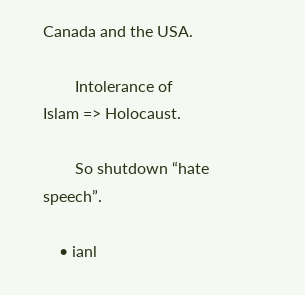Canada and the USA.

        Intolerance of Islam => Holocaust.

        So shutdown “hate speech”.

    • ianl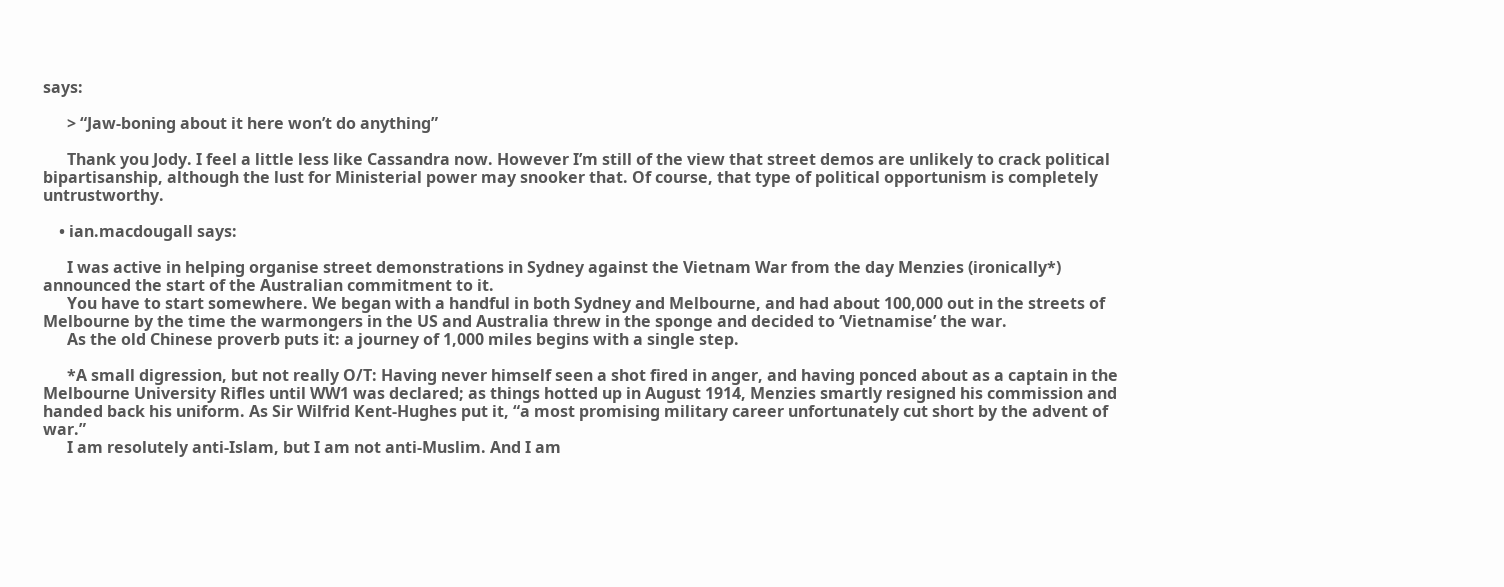says:

      > “Jaw-boning about it here won’t do anything”

      Thank you Jody. I feel a little less like Cassandra now. However I’m still of the view that street demos are unlikely to crack political bipartisanship, although the lust for Ministerial power may snooker that. Of course, that type of political opportunism is completely untrustworthy.

    • ian.macdougall says:

      I was active in helping organise street demonstrations in Sydney against the Vietnam War from the day Menzies (ironically*) announced the start of the Australian commitment to it.
      You have to start somewhere. We began with a handful in both Sydney and Melbourne, and had about 100,000 out in the streets of Melbourne by the time the warmongers in the US and Australia threw in the sponge and decided to ‘Vietnamise’ the war.
      As the old Chinese proverb puts it: a journey of 1,000 miles begins with a single step.

      *A small digression, but not really O/T: Having never himself seen a shot fired in anger, and having ponced about as a captain in the Melbourne University Rifles until WW1 was declared; as things hotted up in August 1914, Menzies smartly resigned his commission and handed back his uniform. As Sir Wilfrid Kent-Hughes put it, “a most promising military career unfortunately cut short by the advent of war.”
      I am resolutely anti-Islam, but I am not anti-Muslim. And I am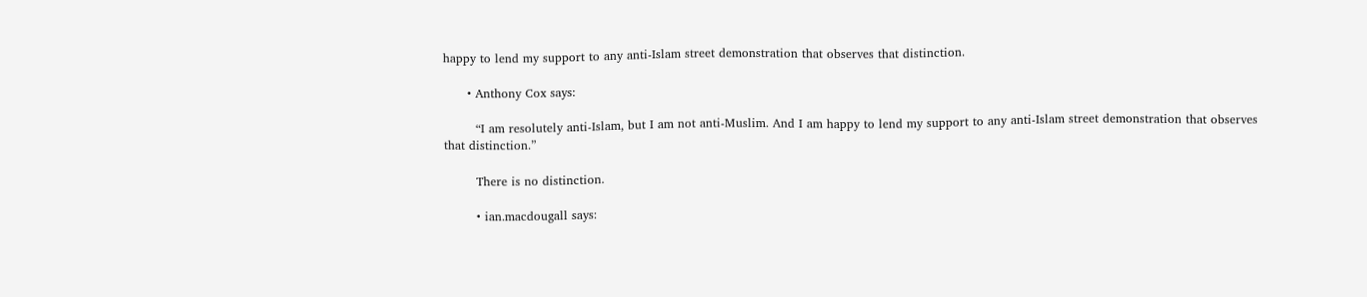happy to lend my support to any anti-Islam street demonstration that observes that distinction.

      • Anthony Cox says:

        “I am resolutely anti-Islam, but I am not anti-Muslim. And I am happy to lend my support to any anti-Islam street demonstration that observes that distinction.”

        There is no distinction.

        • ian.macdougall says: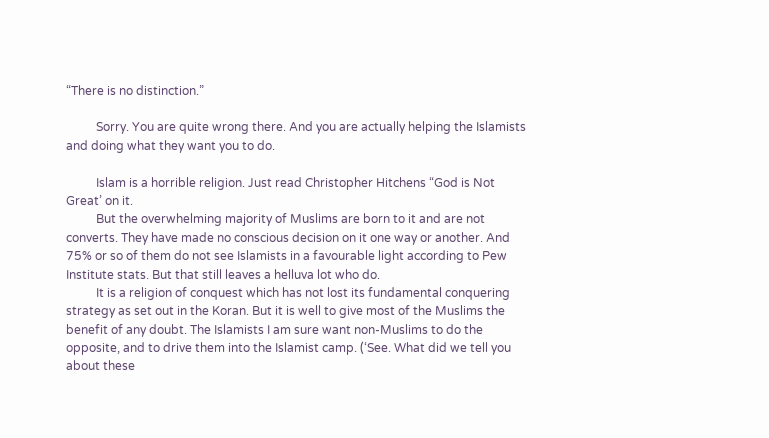“There is no distinction.”

          Sorry. You are quite wrong there. And you are actually helping the Islamists and doing what they want you to do.

          Islam is a horrible religion. Just read Christopher Hitchens “God is Not Great’ on it.
          But the overwhelming majority of Muslims are born to it and are not converts. They have made no conscious decision on it one way or another. And 75% or so of them do not see Islamists in a favourable light according to Pew Institute stats. But that still leaves a helluva lot who do.
          It is a religion of conquest which has not lost its fundamental conquering strategy as set out in the Koran. But it is well to give most of the Muslims the benefit of any doubt. The Islamists I am sure want non-Muslims to do the opposite, and to drive them into the Islamist camp. (‘See. What did we tell you about these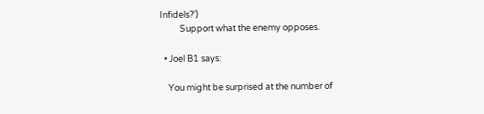Infidels?’)
          Support what the enemy opposes.

  • Joel B1 says:

    You might be surprised at the number of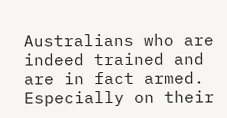Australians who are indeed trained and are in fact armed. Especially on their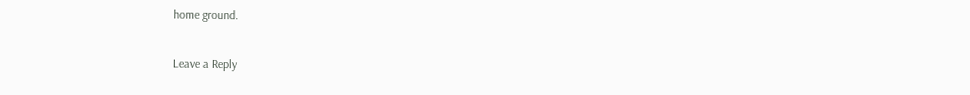home ground.

Leave a Reply